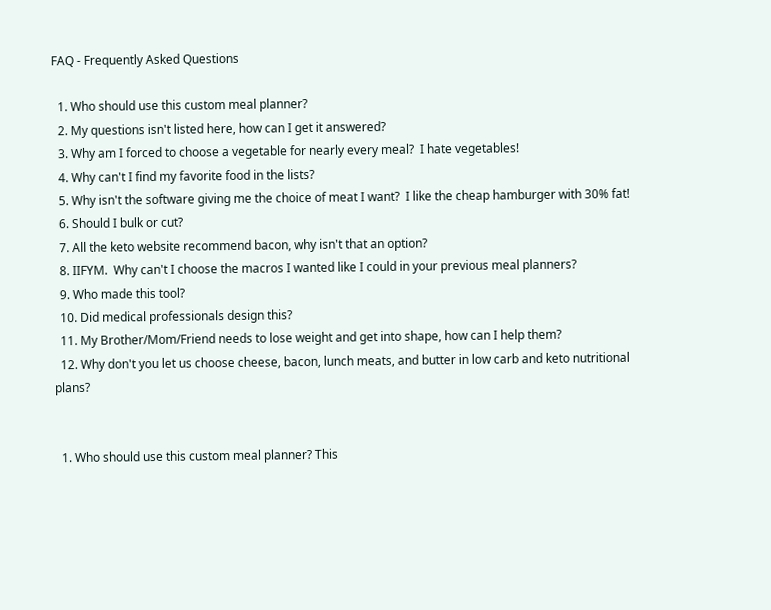FAQ - Frequently Asked Questions

  1. Who should use this custom meal planner?
  2. My questions isn't listed here, how can I get it answered?
  3. Why am I forced to choose a vegetable for nearly every meal?  I hate vegetables!
  4. Why can't I find my favorite food in the lists?
  5. Why isn't the software giving me the choice of meat I want?  I like the cheap hamburger with 30% fat!
  6. Should I bulk or cut?
  7. All the keto website recommend bacon, why isn't that an option?
  8. IIFYM.  Why can't I choose the macros I wanted like I could in your previous meal planners?
  9. Who made this tool?
  10. Did medical professionals design this?
  11. My Brother/Mom/Friend needs to lose weight and get into shape, how can I help them?
  12. Why don't you let us choose cheese, bacon, lunch meats, and butter in low carb and keto nutritional plans?


  1. Who should use this custom meal planner? This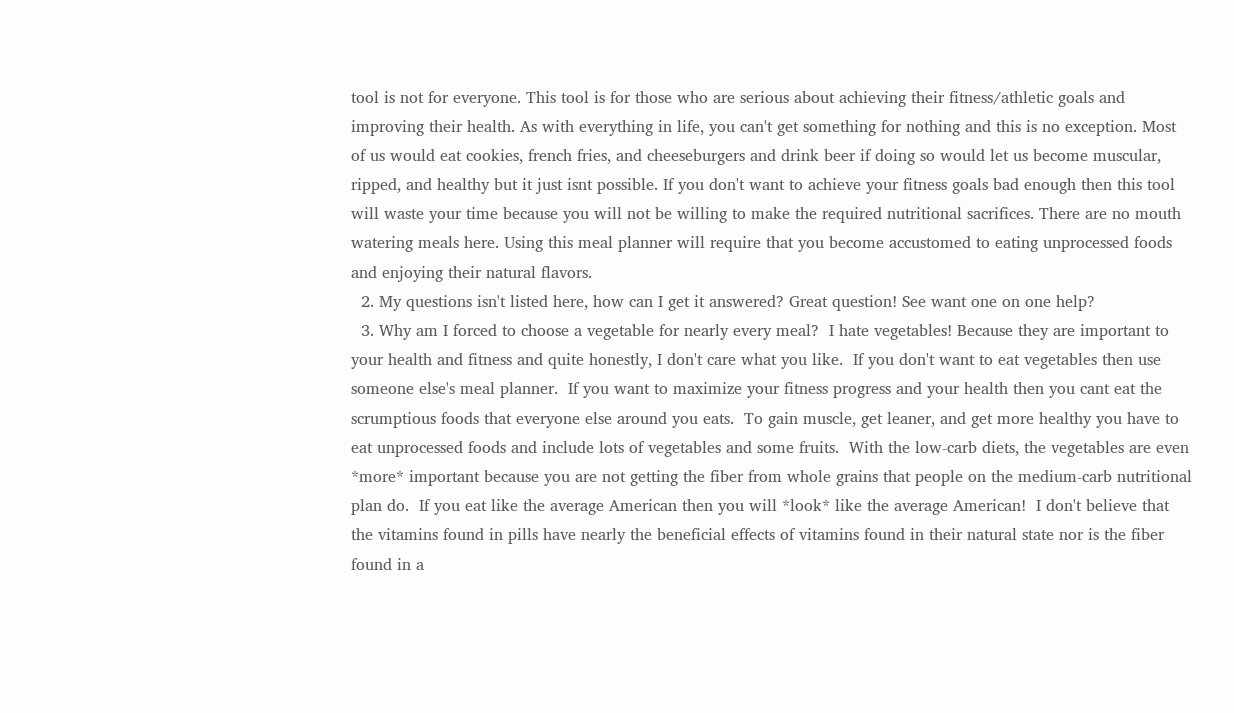tool is not for everyone. This tool is for those who are serious about achieving their fitness/athletic goals and improving their health. As with everything in life, you can't get something for nothing and this is no exception. Most of us would eat cookies, french fries, and cheeseburgers and drink beer if doing so would let us become muscular, ripped, and healthy but it just isnt possible. If you don't want to achieve your fitness goals bad enough then this tool will waste your time because you will not be willing to make the required nutritional sacrifices. There are no mouth watering meals here. Using this meal planner will require that you become accustomed to eating unprocessed foods and enjoying their natural flavors.
  2. My questions isn't listed here, how can I get it answered? Great question! See want one on one help?
  3. Why am I forced to choose a vegetable for nearly every meal?  I hate vegetables! Because they are important to your health and fitness and quite honestly, I don't care what you like.  If you don't want to eat vegetables then use someone else's meal planner.  If you want to maximize your fitness progress and your health then you cant eat the scrumptious foods that everyone else around you eats.  To gain muscle, get leaner, and get more healthy you have to eat unprocessed foods and include lots of vegetables and some fruits.  With the low-carb diets, the vegetables are even *more* important because you are not getting the fiber from whole grains that people on the medium-carb nutritional plan do.  If you eat like the average American then you will *look* like the average American!  I don't believe that the vitamins found in pills have nearly the beneficial effects of vitamins found in their natural state nor is the fiber found in a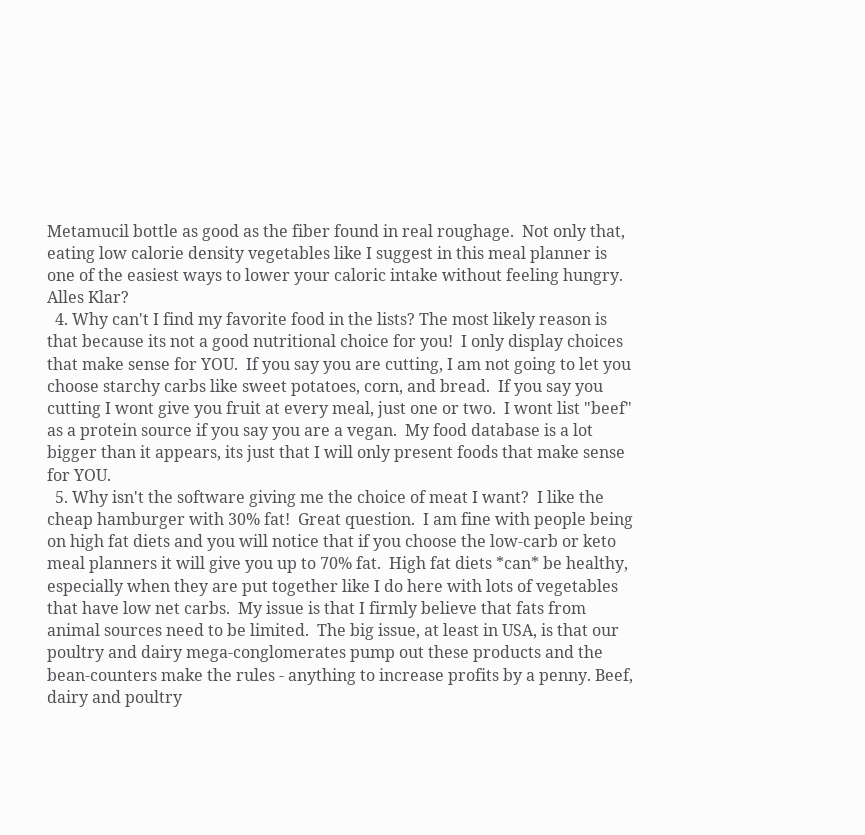Metamucil bottle as good as the fiber found in real roughage.  Not only that, eating low calorie density vegetables like I suggest in this meal planner is one of the easiest ways to lower your caloric intake without feeling hungry.  Alles Klar?
  4. Why can't I find my favorite food in the lists? The most likely reason is that because its not a good nutritional choice for you!  I only display choices that make sense for YOU.  If you say you are cutting, I am not going to let you choose starchy carbs like sweet potatoes, corn, and bread.  If you say you cutting I wont give you fruit at every meal, just one or two.  I wont list "beef" as a protein source if you say you are a vegan.  My food database is a lot bigger than it appears, its just that I will only present foods that make sense for YOU.
  5. Why isn't the software giving me the choice of meat I want?  I like the cheap hamburger with 30% fat!  Great question.  I am fine with people being on high fat diets and you will notice that if you choose the low-carb or keto meal planners it will give you up to 70% fat.  High fat diets *can* be healthy, especially when they are put together like I do here with lots of vegetables that have low net carbs.  My issue is that I firmly believe that fats from animal sources need to be limited.  The big issue, at least in USA, is that our poultry and dairy mega-conglomerates pump out these products and the bean-counters make the rules - anything to increase profits by a penny. Beef, dairy and poultry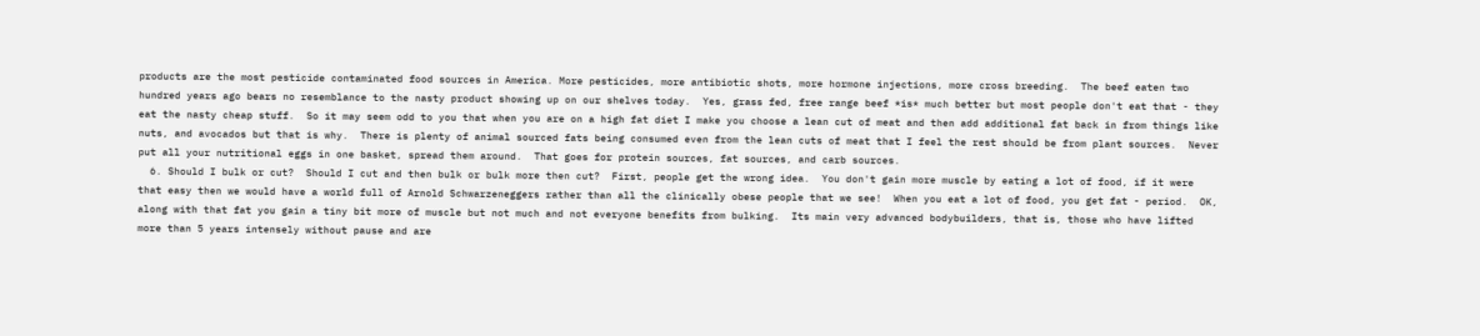products are the most pesticide contaminated food sources in America. More pesticides, more antibiotic shots, more hormone injections, more cross breeding.  The beef eaten two hundred years ago bears no resemblance to the nasty product showing up on our shelves today.  Yes, grass fed, free range beef *is* much better but most people don't eat that - they eat the nasty cheap stuff.  So it may seem odd to you that when you are on a high fat diet I make you choose a lean cut of meat and then add additional fat back in from things like nuts, and avocados but that is why.  There is plenty of animal sourced fats being consumed even from the lean cuts of meat that I feel the rest should be from plant sources.  Never put all your nutritional eggs in one basket, spread them around.  That goes for protein sources, fat sources, and carb sources.
  6. Should I bulk or cut?  Should I cut and then bulk or bulk more then cut?  First, people get the wrong idea.  You don't gain more muscle by eating a lot of food, if it were that easy then we would have a world full of Arnold Schwarzeneggers rather than all the clinically obese people that we see!  When you eat a lot of food, you get fat - period.  OK, along with that fat you gain a tiny bit more of muscle but not much and not everyone benefits from bulking.  Its main very advanced bodybuilders, that is, those who have lifted more than 5 years intensely without pause and are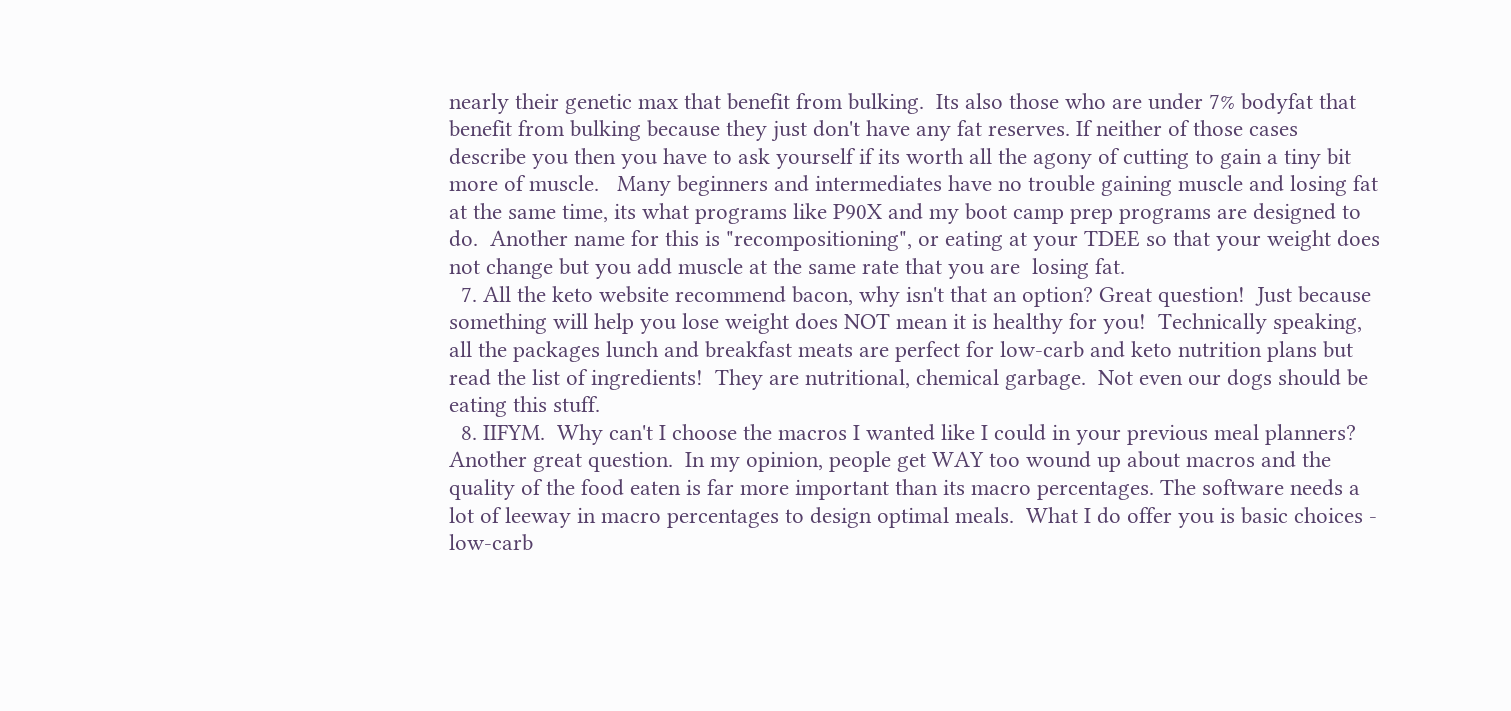nearly their genetic max that benefit from bulking.  Its also those who are under 7% bodyfat that benefit from bulking because they just don't have any fat reserves. If neither of those cases describe you then you have to ask yourself if its worth all the agony of cutting to gain a tiny bit more of muscle.   Many beginners and intermediates have no trouble gaining muscle and losing fat at the same time, its what programs like P90X and my boot camp prep programs are designed to do.  Another name for this is "recompositioning", or eating at your TDEE so that your weight does not change but you add muscle at the same rate that you are  losing fat.
  7. All the keto website recommend bacon, why isn't that an option? Great question!  Just because something will help you lose weight does NOT mean it is healthy for you!  Technically speaking, all the packages lunch and breakfast meats are perfect for low-carb and keto nutrition plans but read the list of ingredients!  They are nutritional, chemical garbage.  Not even our dogs should be eating this stuff.
  8. IIFYM.  Why can't I choose the macros I wanted like I could in your previous meal planners? Another great question.  In my opinion, people get WAY too wound up about macros and the quality of the food eaten is far more important than its macro percentages. The software needs a lot of leeway in macro percentages to design optimal meals.  What I do offer you is basic choices - low-carb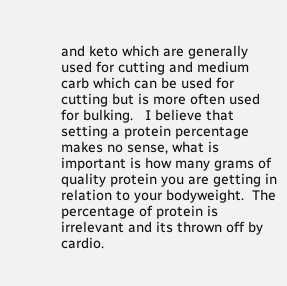and keto which are generally used for cutting and medium carb which can be used for cutting but is more often used for bulking.   I believe that setting a protein percentage makes no sense, what is important is how many grams of quality protein you are getting in relation to your bodyweight.  The percentage of protein is irrelevant and its thrown off by cardio.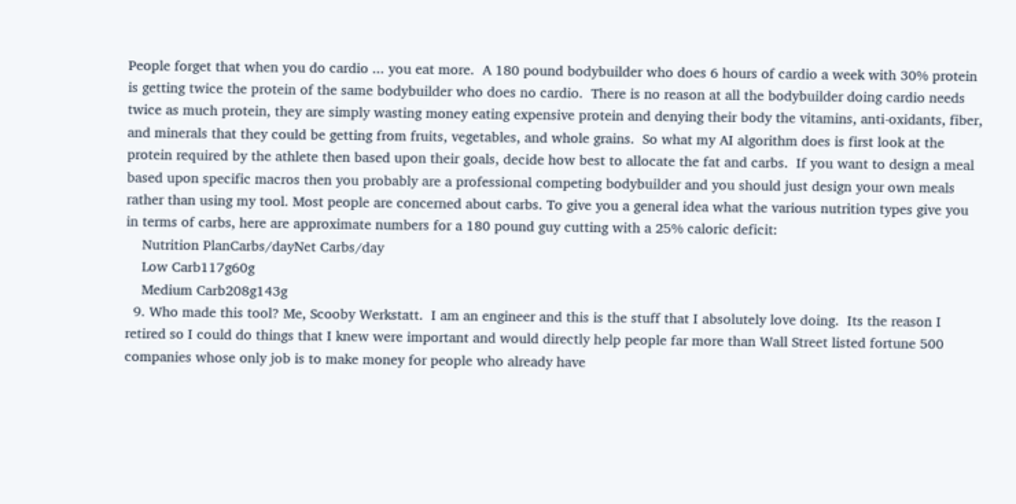People forget that when you do cardio ... you eat more.  A 180 pound bodybuilder who does 6 hours of cardio a week with 30% protein is getting twice the protein of the same bodybuilder who does no cardio.  There is no reason at all the bodybuilder doing cardio needs twice as much protein, they are simply wasting money eating expensive protein and denying their body the vitamins, anti-oxidants, fiber, and minerals that they could be getting from fruits, vegetables, and whole grains.  So what my AI algorithm does is first look at the protein required by the athlete then based upon their goals, decide how best to allocate the fat and carbs.  If you want to design a meal based upon specific macros then you probably are a professional competing bodybuilder and you should just design your own meals rather than using my tool. Most people are concerned about carbs. To give you a general idea what the various nutrition types give you in terms of carbs, here are approximate numbers for a 180 pound guy cutting with a 25% caloric deficit:
    Nutrition PlanCarbs/dayNet Carbs/day
    Low Carb117g60g
    Medium Carb208g143g
  9. Who made this tool? Me, Scooby Werkstatt.  I am an engineer and this is the stuff that I absolutely love doing.  Its the reason I retired so I could do things that I knew were important and would directly help people far more than Wall Street listed fortune 500 companies whose only job is to make money for people who already have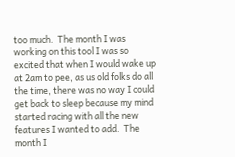too much.  The month I was working on this tool I was so excited that when I would wake up at 2am to pee, as us old folks do all the time, there was no way I could get back to sleep because my mind started racing with all the new features I wanted to add.  The month I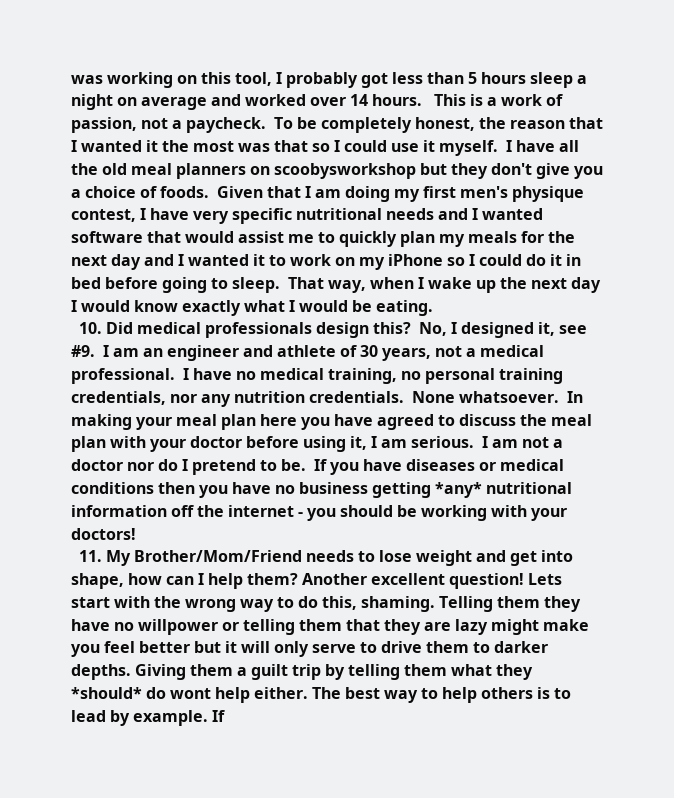was working on this tool, I probably got less than 5 hours sleep a night on average and worked over 14 hours.   This is a work of passion, not a paycheck.  To be completely honest, the reason that I wanted it the most was that so I could use it myself.  I have all the old meal planners on scoobysworkshop but they don't give you a choice of foods.  Given that I am doing my first men's physique contest, I have very specific nutritional needs and I wanted software that would assist me to quickly plan my meals for the next day and I wanted it to work on my iPhone so I could do it in bed before going to sleep.  That way, when I wake up the next day I would know exactly what I would be eating.
  10. Did medical professionals design this?  No, I designed it, see #9.  I am an engineer and athlete of 30 years, not a medical professional.  I have no medical training, no personal training credentials, nor any nutrition credentials.  None whatsoever.  In making your meal plan here you have agreed to discuss the meal plan with your doctor before using it, I am serious.  I am not a doctor nor do I pretend to be.  If you have diseases or medical conditions then you have no business getting *any* nutritional information off the internet - you should be working with your doctors!
  11. My Brother/Mom/Friend needs to lose weight and get into shape, how can I help them? Another excellent question! Lets start with the wrong way to do this, shaming. Telling them they have no willpower or telling them that they are lazy might make you feel better but it will only serve to drive them to darker depths. Giving them a guilt trip by telling them what they *should* do wont help either. The best way to help others is to lead by example. If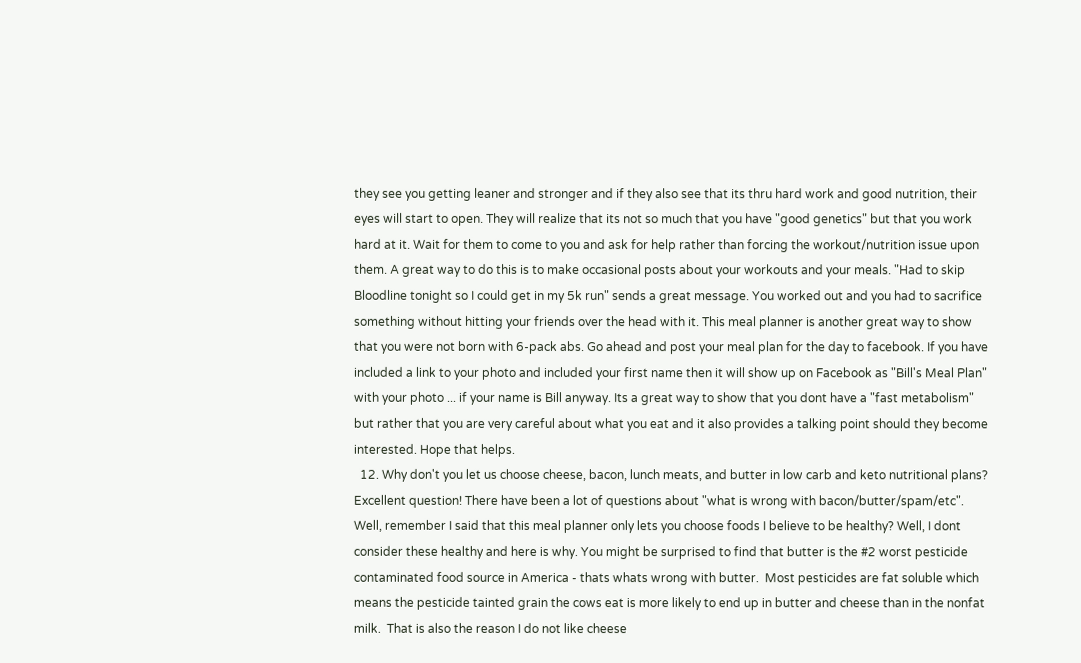they see you getting leaner and stronger and if they also see that its thru hard work and good nutrition, their eyes will start to open. They will realize that its not so much that you have "good genetics" but that you work hard at it. Wait for them to come to you and ask for help rather than forcing the workout/nutrition issue upon them. A great way to do this is to make occasional posts about your workouts and your meals. "Had to skip Bloodline tonight so I could get in my 5k run" sends a great message. You worked out and you had to sacrifice something without hitting your friends over the head with it. This meal planner is another great way to show that you were not born with 6-pack abs. Go ahead and post your meal plan for the day to facebook. If you have included a link to your photo and included your first name then it will show up on Facebook as "Bill's Meal Plan" with your photo ... if your name is Bill anyway. Its a great way to show that you dont have a "fast metabolism" but rather that you are very careful about what you eat and it also provides a talking point should they become interested. Hope that helps.
  12. Why don't you let us choose cheese, bacon, lunch meats, and butter in low carb and keto nutritional plans? Excellent question! There have been a lot of questions about "what is wrong with bacon/butter/spam/etc".  Well, remember I said that this meal planner only lets you choose foods I believe to be healthy? Well, I dont consider these healthy and here is why. You might be surprised to find that butter is the #2 worst pesticide contaminated food source in America - thats whats wrong with butter.  Most pesticides are fat soluble which means the pesticide tainted grain the cows eat is more likely to end up in butter and cheese than in the nonfat milk.  That is also the reason I do not like cheese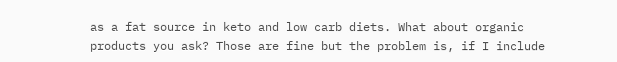as a fat source in keto and low carb diets. What about organic products you ask? Those are fine but the problem is, if I include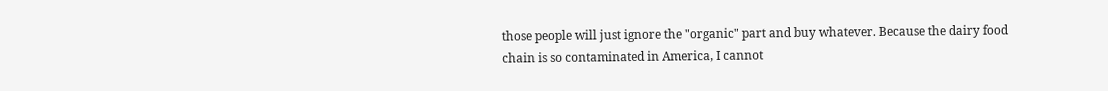those people will just ignore the "organic" part and buy whatever. Because the dairy food chain is so contaminated in America, I cannot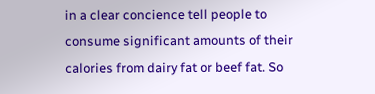in a clear concience tell people to consume significant amounts of their calories from dairy fat or beef fat. So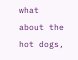what about the hot dogs,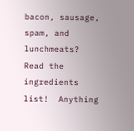bacon, sausage, spam, and lunchmeats?  Read the ingredients list!  Anything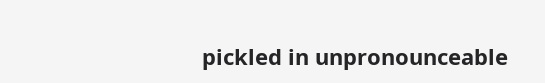pickled in unpronounceable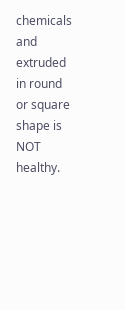chemicals and extruded in round or square shape is NOT healthy.